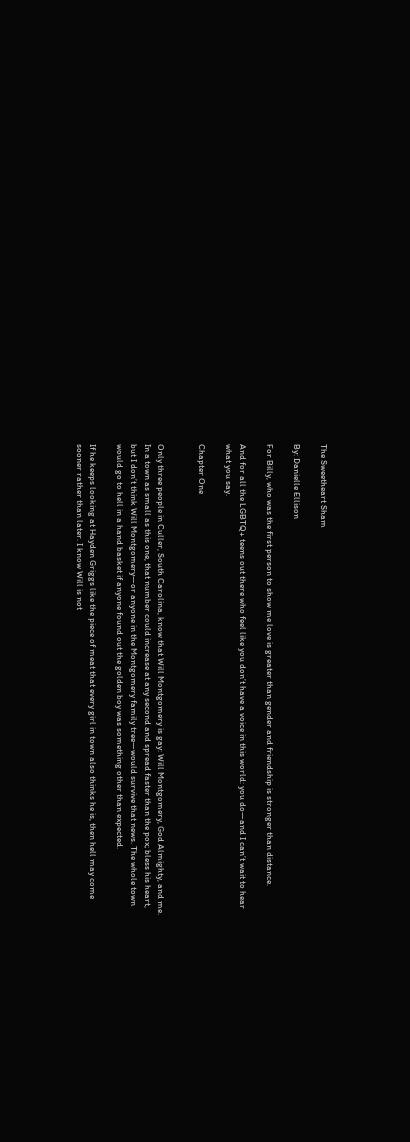The Sweetheart Sham

By: Danielle Ellison

For Billy, who was the first person to show me love is greater than gender and friendship is stronger than distance.

And for all the LGBTQ+ teens out there who feel like you don’t have a voice in this world: you do—and I can’t wait to hear what you say.

Chapter One


Only three people in Culler, South Carolina, know that Will Montgomery is gay: Will Montgomery, God Almighty, and me. In a town as small as this one, that number could increase at any second and spread faster than the pox; bless his heart, but I don’t think Will Montgomery—or anyone in the Montgomery family tree—would survive that news. The whole town would go to hell in a hand basket if anyone found out the golden boy was something other than expected.

If he keeps looking at Hayden Griggs like the piece of meat that every girl in town also thinks he is, then hell may come sooner rather than later. I know Will is not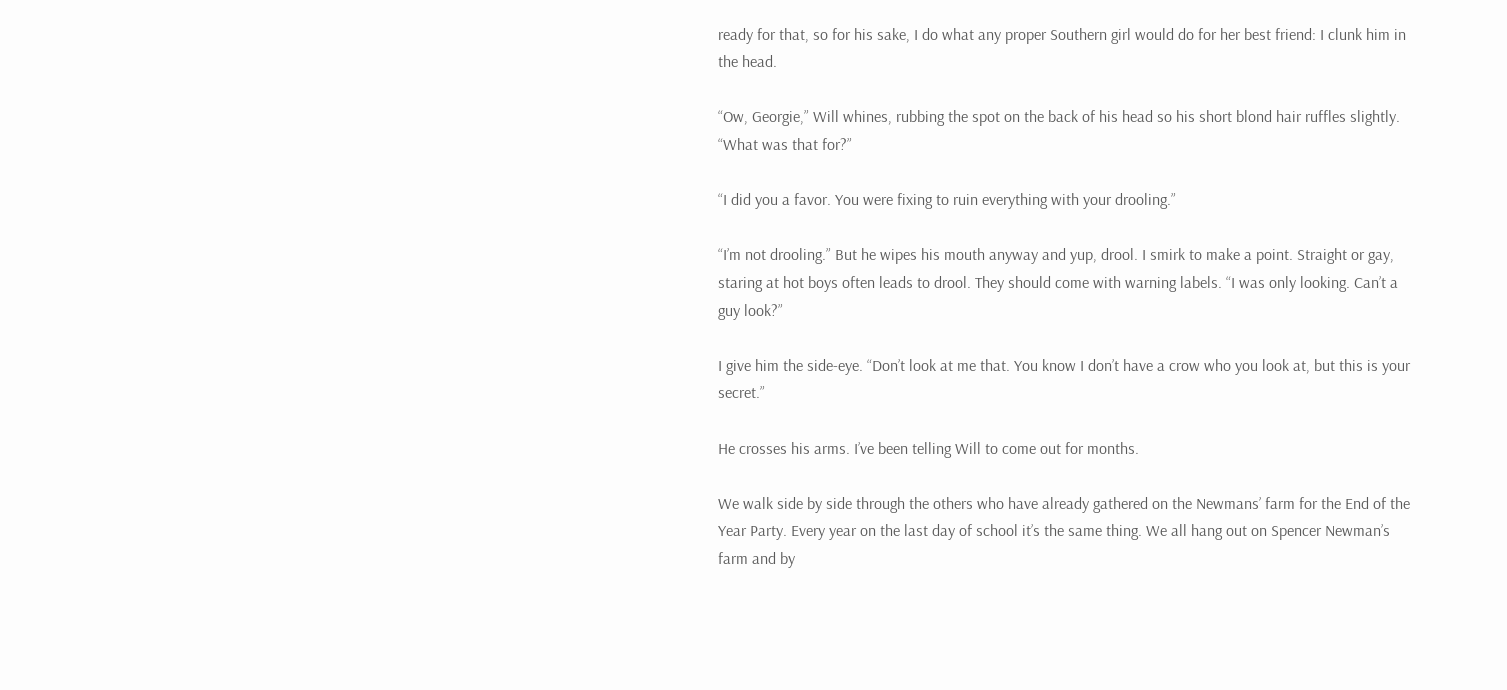ready for that, so for his sake, I do what any proper Southern girl would do for her best friend: I clunk him in the head.

“Ow, Georgie,” Will whines, rubbing the spot on the back of his head so his short blond hair ruffles slightly. “What was that for?”

“I did you a favor. You were fixing to ruin everything with your drooling.”

“I’m not drooling.” But he wipes his mouth anyway and yup, drool. I smirk to make a point. Straight or gay, staring at hot boys often leads to drool. They should come with warning labels. “I was only looking. Can’t a guy look?”

I give him the side-eye. “Don’t look at me that. You know I don’t have a crow who you look at, but this is your secret.”

He crosses his arms. I’ve been telling Will to come out for months.

We walk side by side through the others who have already gathered on the Newmans’ farm for the End of the Year Party. Every year on the last day of school it’s the same thing. We all hang out on Spencer Newman’s farm and by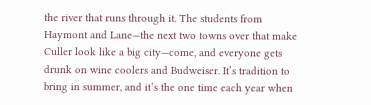the river that runs through it. The students from Haymont and Lane—the next two towns over that make Culler look like a big city—come, and everyone gets drunk on wine coolers and Budweiser. It’s tradition to bring in summer, and it’s the one time each year when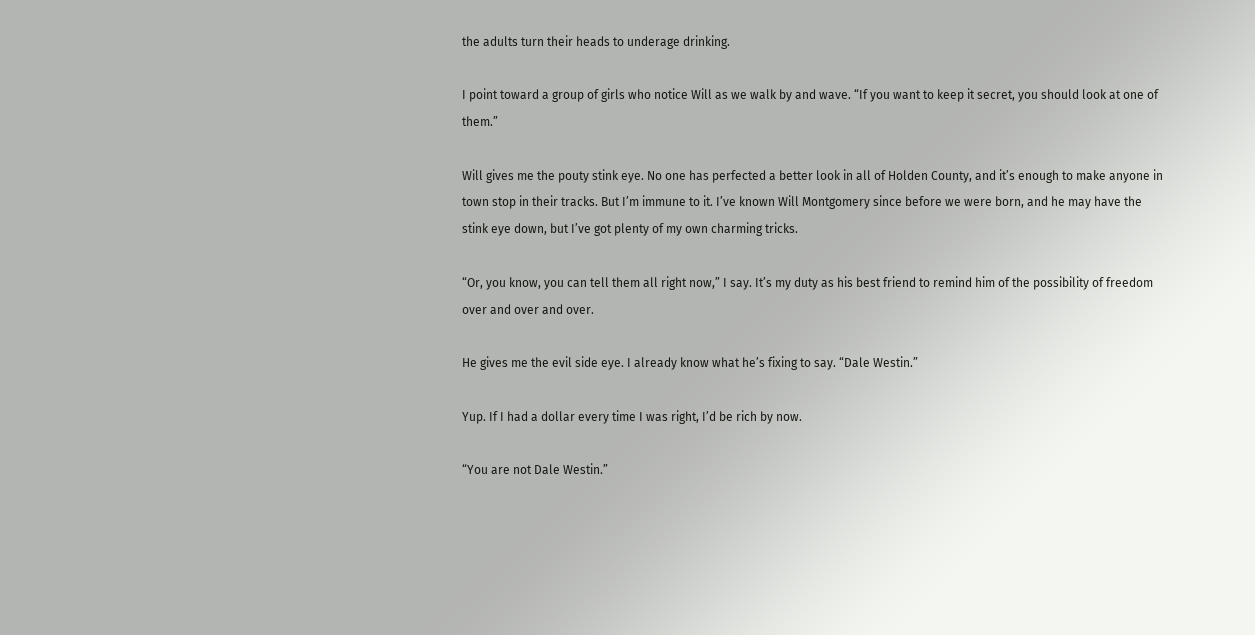the adults turn their heads to underage drinking.

I point toward a group of girls who notice Will as we walk by and wave. “If you want to keep it secret, you should look at one of them.”

Will gives me the pouty stink eye. No one has perfected a better look in all of Holden County, and it’s enough to make anyone in town stop in their tracks. But I’m immune to it. I’ve known Will Montgomery since before we were born, and he may have the stink eye down, but I’ve got plenty of my own charming tricks.

“Or, you know, you can tell them all right now,” I say. It’s my duty as his best friend to remind him of the possibility of freedom over and over and over.

He gives me the evil side eye. I already know what he’s fixing to say. “Dale Westin.”

Yup. If I had a dollar every time I was right, I’d be rich by now.

“You are not Dale Westin.”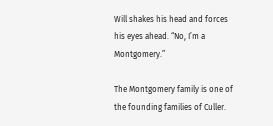Will shakes his head and forces his eyes ahead. “No, I’m a Montgomery.”

The Montgomery family is one of the founding families of Culler.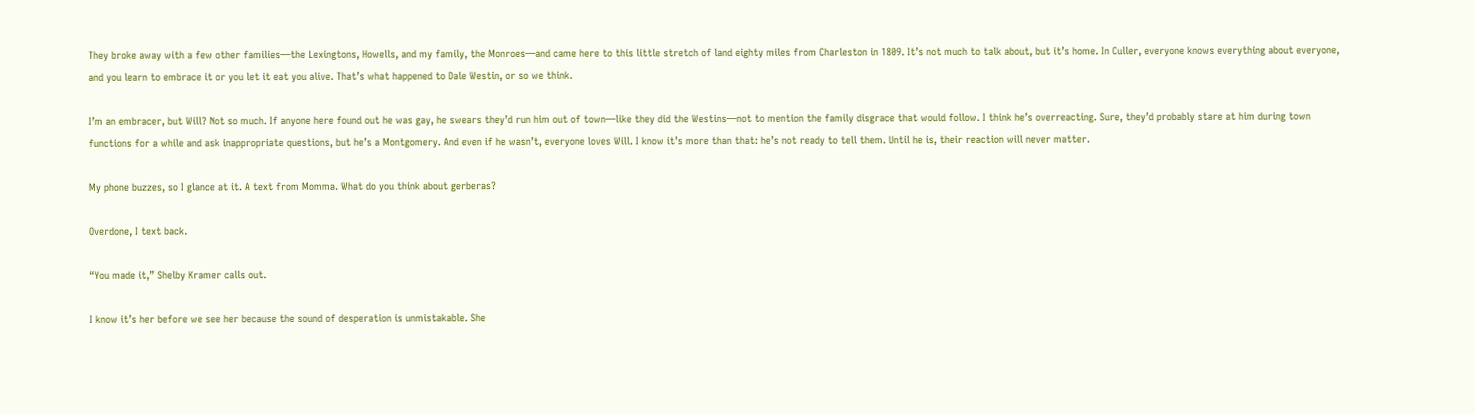They broke away with a few other families—the Lexingtons, Howells, and my family, the Monroes—and came here to this little stretch of land eighty miles from Charleston in 1809. It’s not much to talk about, but it’s home. In Culler, everyone knows everything about everyone, and you learn to embrace it or you let it eat you alive. That’s what happened to Dale Westin, or so we think.

I’m an embracer, but Will? Not so much. If anyone here found out he was gay, he swears they’d run him out of town—like they did the Westins—not to mention the family disgrace that would follow. I think he’s overreacting. Sure, they’d probably stare at him during town functions for a while and ask inappropriate questions, but he’s a Montgomery. And even if he wasn’t, everyone loves Will. I know it’s more than that: he’s not ready to tell them. Until he is, their reaction will never matter.

My phone buzzes, so I glance at it. A text from Momma. What do you think about gerberas?

Overdone, I text back.

“You made it,” Shelby Kramer calls out.

I know it’s her before we see her because the sound of desperation is unmistakable. She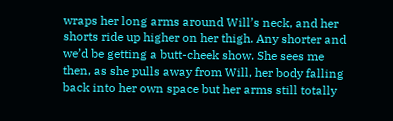wraps her long arms around Will’s neck, and her shorts ride up higher on her thigh. Any shorter and we’d be getting a butt-cheek show. She sees me then, as she pulls away from Will, her body falling back into her own space but her arms still totally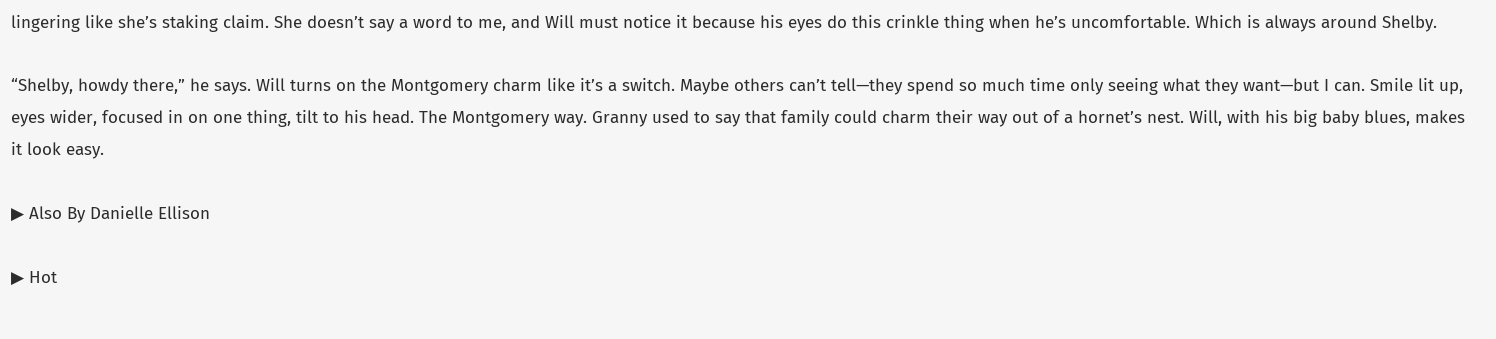lingering like she’s staking claim. She doesn’t say a word to me, and Will must notice it because his eyes do this crinkle thing when he’s uncomfortable. Which is always around Shelby.

“Shelby, howdy there,” he says. Will turns on the Montgomery charm like it’s a switch. Maybe others can’t tell—they spend so much time only seeing what they want—but I can. Smile lit up, eyes wider, focused in on one thing, tilt to his head. The Montgomery way. Granny used to say that family could charm their way out of a hornet’s nest. Will, with his big baby blues, makes it look easy.

▶ Also By Danielle Ellison

▶ Hot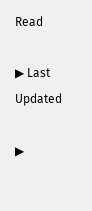Read

▶ Last Updated

▶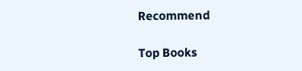Recommend

Top Books